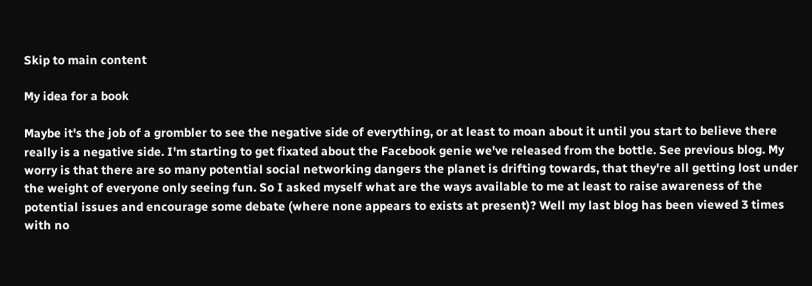Skip to main content

My idea for a book

Maybe it's the job of a grombler to see the negative side of everything, or at least to moan about it until you start to believe there really is a negative side. I'm starting to get fixated about the Facebook genie we've released from the bottle. See previous blog. My worry is that there are so many potential social networking dangers the planet is drifting towards, that they're all getting lost under the weight of everyone only seeing fun. So I asked myself what are the ways available to me at least to raise awareness of the potential issues and encourage some debate (where none appears to exists at present)? Well my last blog has been viewed 3 times with no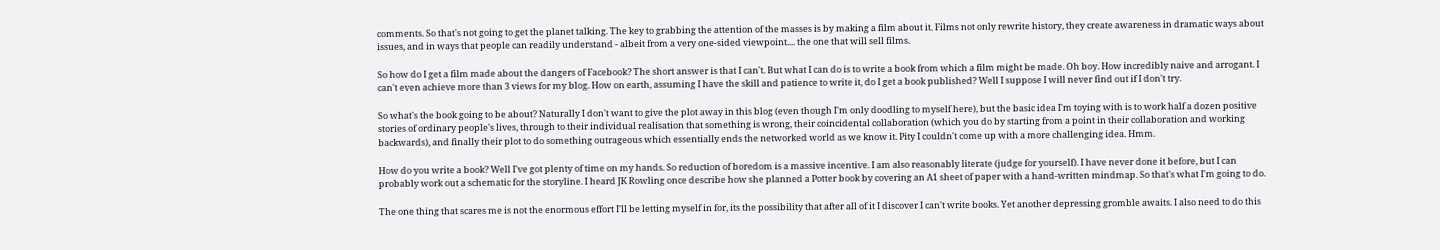comments. So that's not going to get the planet talking. The key to grabbing the attention of the masses is by making a film about it. Films not only rewrite history, they create awareness in dramatic ways about issues, and in ways that people can readily understand - albeit from a very one-sided viewpoint.... the one that will sell films.

So how do I get a film made about the dangers of Facebook? The short answer is that I can't. But what I can do is to write a book from which a film might be made. Oh boy. How incredibly naive and arrogant. I can't even achieve more than 3 views for my blog. How on earth, assuming I have the skill and patience to write it, do I get a book published? Well I suppose I will never find out if I don't try.

So what's the book going to be about? Naturally I don't want to give the plot away in this blog (even though I'm only doodling to myself here), but the basic idea I'm toying with is to work half a dozen positive stories of ordinary people's lives, through to their individual realisation that something is wrong, their coincidental collaboration (which you do by starting from a point in their collaboration and working backwards), and finally their plot to do something outrageous which essentially ends the networked world as we know it. Pity I couldn't come up with a more challenging idea. Hmm.

How do you write a book? Well I've got plenty of time on my hands. So reduction of boredom is a massive incentive. I am also reasonably literate (judge for yourself). I have never done it before, but I can probably work out a schematic for the storyline. I heard JK Rowling once describe how she planned a Potter book by covering an A1 sheet of paper with a hand-written mindmap. So that's what I'm going to do.

The one thing that scares me is not the enormous effort I'll be letting myself in for, its the possibility that after all of it I discover I can't write books. Yet another depressing gromble awaits. I also need to do this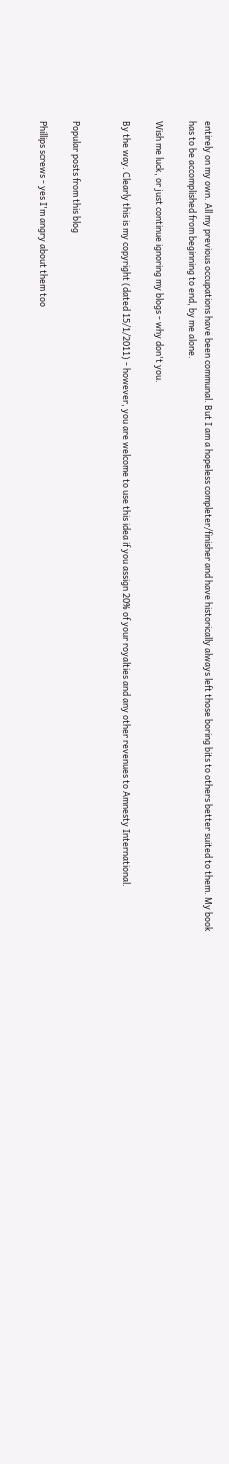entirely on my own. All my previous occupations have been communal. But I am a hopeless completer/finisher and have historically always left those boring bits to others better suited to them. My book has to be accomplished from beginning to end, by me alone.

Wish me luck, or just continue ignoring my blogs - why don't you.

By the way. Clearly this is my copyright (dated 15/1/2011) - however, you are welcome to use this idea if you assign 20% of your royalties and any other revenues to Amnesty International.


Popular posts from this blog

Phillips screws - yes I'm angry about them too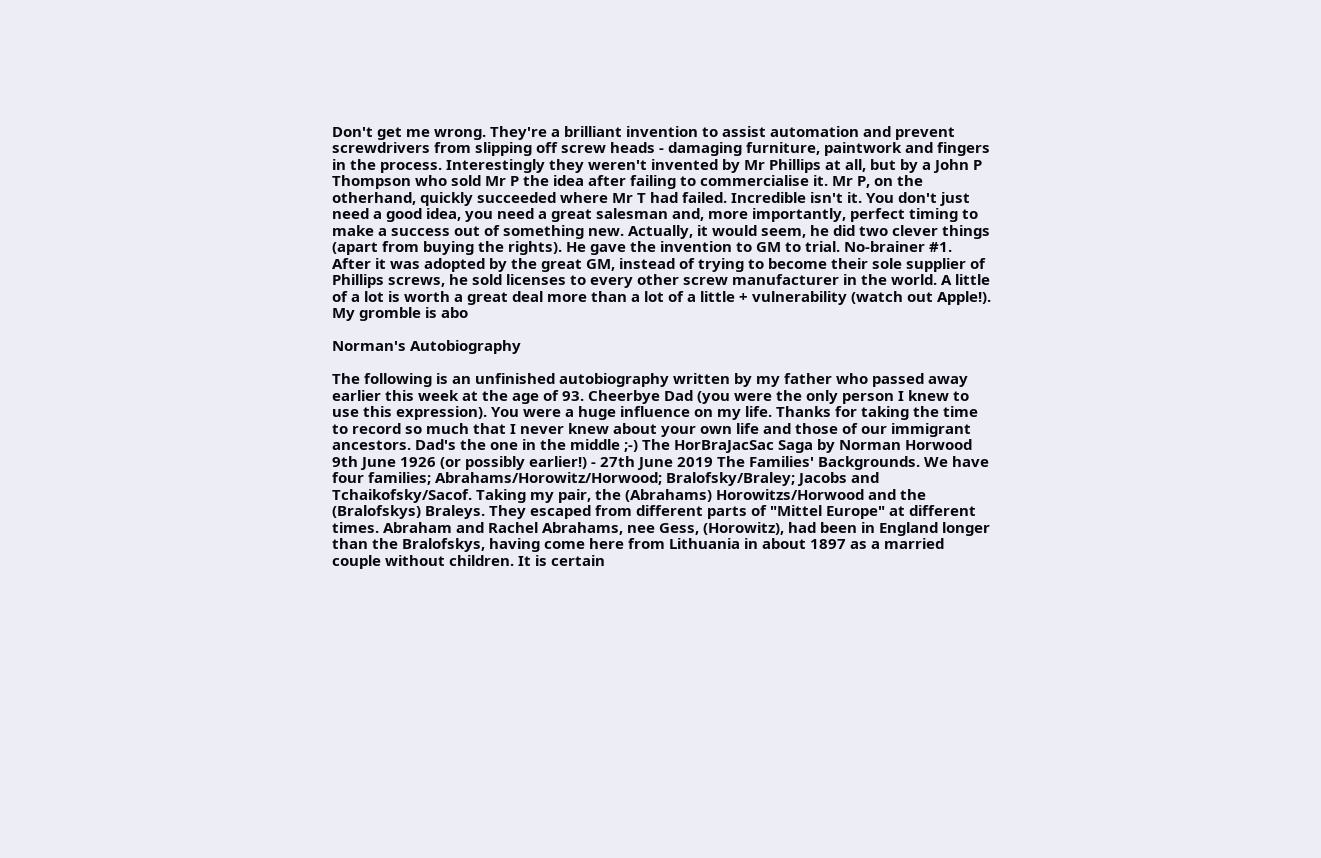Don't get me wrong. They're a brilliant invention to assist automation and prevent screwdrivers from slipping off screw heads - damaging furniture, paintwork and fingers in the process. Interestingly they weren't invented by Mr Phillips at all, but by a John P Thompson who sold Mr P the idea after failing to commercialise it. Mr P, on the otherhand, quickly succeeded where Mr T had failed. Incredible isn't it. You don't just need a good idea, you need a great salesman and, more importantly, perfect timing to make a success out of something new. Actually, it would seem, he did two clever things (apart from buying the rights). He gave the invention to GM to trial. No-brainer #1. After it was adopted by the great GM, instead of trying to become their sole supplier of Phillips screws, he sold licenses to every other screw manufacturer in the world. A little of a lot is worth a great deal more than a lot of a little + vulnerability (watch out Apple!). My gromble is abo

Norman's Autobiography

The following is an unfinished autobiography written by my father who passed away earlier this week at the age of 93. Cheerbye Dad (you were the only person I knew to use this expression). You were a huge influence on my life. Thanks for taking the time to record so much that I never knew about your own life and those of our immigrant ancestors. Dad's the one in the middle ;-) The HorBraJacSac Saga by Norman Horwood  9th June 1926 (or possibly earlier!) - 27th June 2019 The Families' Backgrounds. We have four families; Abrahams/Horowitz/Horwood; Bralofsky/Braley; Jacobs and Tchaikofsky/Sacof. Taking my pair, the (Abrahams) Horowitzs/Horwood and the (Bralofskys) Braleys. They escaped from different parts of "Mittel Europe" at different times. Abraham and Rachel Abrahams, nee Gess, (Horowitz), had been in England longer than the Bralofskys, having come here from Lithuania in about 1897 as a married couple without children. It is certain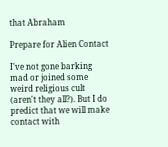that Abraham

Prepare for Alien Contact

I've not gone barking mad or joined some weird religious cult (aren't they all?). But I do predict that we will make contact with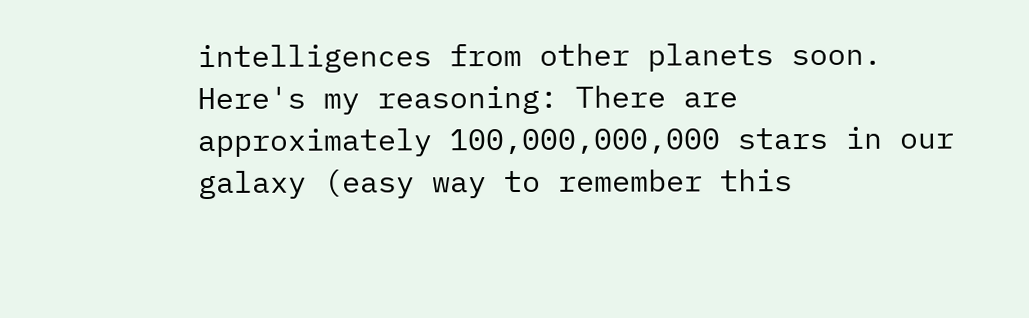intelligences from other planets soon. Here's my reasoning: There are approximately 100,000,000,000 stars in our galaxy (easy way to remember this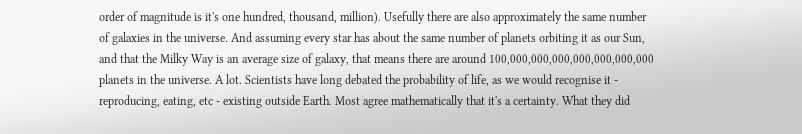order of magnitude is it's one hundred, thousand, million). Usefully there are also approximately the same number of galaxies in the universe. And assuming every star has about the same number of planets orbiting it as our Sun, and that the Milky Way is an average size of galaxy, that means there are around 100,000,000,000,000,000,000,000 planets in the universe. A lot. Scientists have long debated the probability of life, as we would recognise it - reproducing, eating, etc - existing outside Earth. Most agree mathematically that it's a certainty. What they did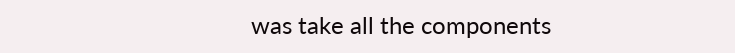was take all the components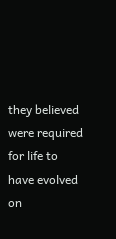they believed were required for life to have evolved on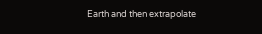Earth and then extrapolate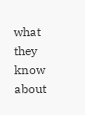what they know about